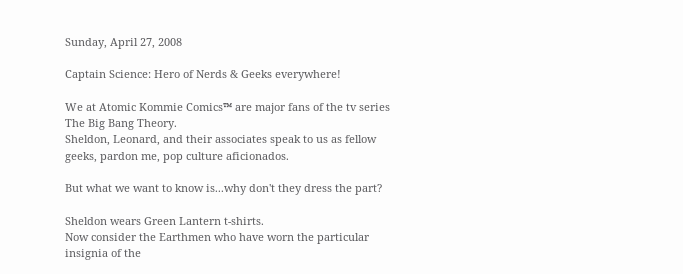Sunday, April 27, 2008

Captain Science: Hero of Nerds & Geeks everywhere!

We at Atomic Kommie Comics™ are major fans of the tv series The Big Bang Theory.
Sheldon, Leonard, and their associates speak to us as fellow geeks, pardon me, pop culture aficionados.

But what we want to know is...why don't they dress the part?

Sheldon wears Green Lantern t-shirts.
Now consider the Earthmen who have worn the particular insignia of the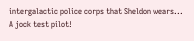intergalactic police corps that Sheldon wears...
A jock test pilot!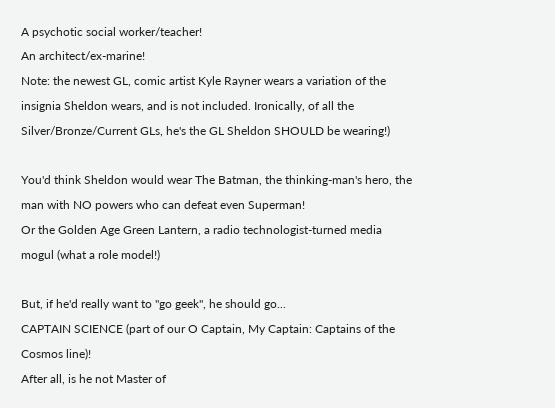A psychotic social worker/teacher!
An architect/ex-marine!
Note: the newest GL, comic artist Kyle Rayner wears a variation of the insignia Sheldon wears, and is not included. Ironically, of all the Silver/Bronze/Current GLs, he's the GL Sheldon SHOULD be wearing!)

You'd think Sheldon would wear The Batman, the thinking-man's hero, the man with NO powers who can defeat even Superman!
Or the Golden Age Green Lantern, a radio technologist-turned media mogul (what a role model!)

But, if he'd really want to "go geek", he should go...
CAPTAIN SCIENCE (part of our O Captain, My Captain: Captains of the Cosmos line)!
After all, is he not Master of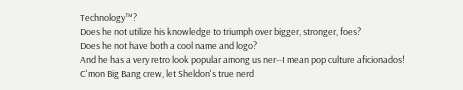Technology™?
Does he not utilize his knowledge to triumph over bigger, stronger, foes?
Does he not have both a cool name and logo?
And he has a very retro look popular among us ner--I mean pop culture aficionados!
C'mon Big Bang crew, let Sheldon's true nerd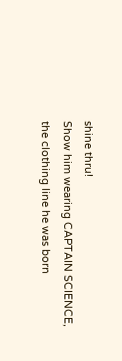shine thru!
Show him wearing CAPTAIN SCIENCE, the clothing line he was born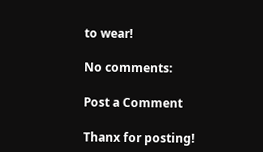to wear!

No comments:

Post a Comment

Thanx for posting!